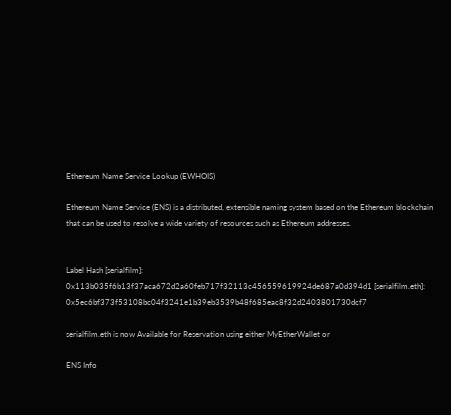Ethereum Name Service Lookup (EWHOIS)

Ethereum Name Service (ENS) is a distributed, extensible naming system based on the Ethereum blockchain that can be used to resolve a wide variety of resources such as Ethereum addresses.


Label Hash [serialfilm]: 0x113b035f6b13f37aca672d2a60feb717f32113c456559619924de687a0d394d1 [serialfilm.eth]: 0x5ec6bf373f53108bc04f3241e1b39eb3539b48f685eac8f32d2403801730dcf7

serialfilm.eth is now Available for Reservation using either MyEtherWallet or

ENS Info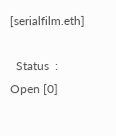[serialfilm.eth]

  Status  : Open [0]